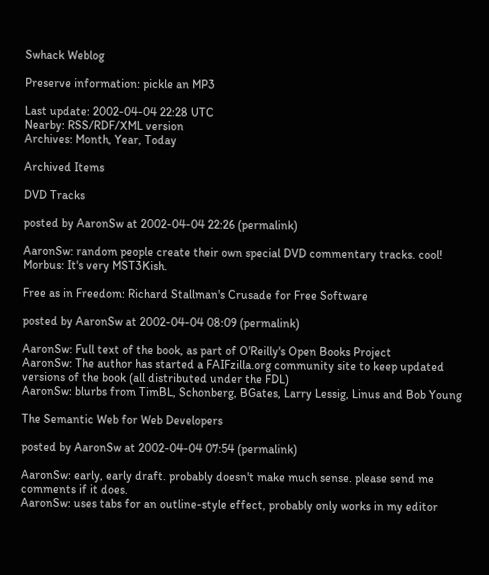Swhack Weblog

Preserve information: pickle an MP3

Last update: 2002-04-04 22:28 UTC
Nearby: RSS/RDF/XML version
Archives: Month, Year, Today

Archived Items

DVD Tracks

posted by AaronSw at 2002-04-04 22:26 (permalink)

AaronSw: random people create their own special DVD commentary tracks. cool!
Morbus: It's very MST3Kish.

Free as in Freedom: Richard Stallman's Crusade for Free Software

posted by AaronSw at 2002-04-04 08:09 (permalink)

AaronSw: Full text of the book, as part of O'Reilly's Open Books Project
AaronSw: The author has started a FAIFzilla.org community site to keep updated versions of the book (all distributed under the FDL)
AaronSw: blurbs from TimBL, Schonberg, BGates, Larry Lessig, Linus and Bob Young

The Semantic Web for Web Developers

posted by AaronSw at 2002-04-04 07:54 (permalink)

AaronSw: early, early draft. probably doesn't make much sense. please send me comments if it does.
AaronSw: uses tabs for an outline-style effect, probably only works in my editor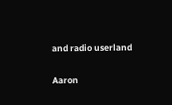and radio userland

Aaron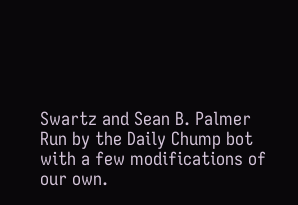Swartz and Sean B. Palmer
Run by the Daily Chump bot with a few modifications of our own.